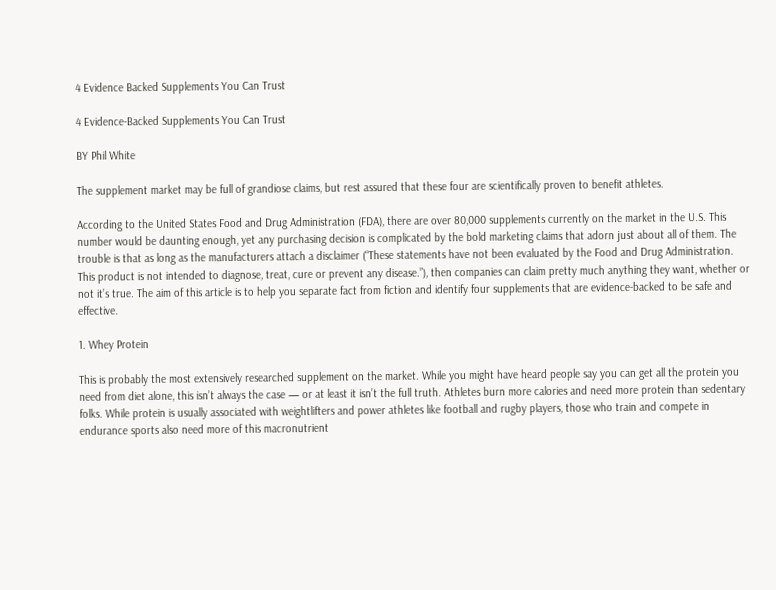4 Evidence Backed Supplements You Can Trust

4 Evidence-Backed Supplements You Can Trust

BY Phil White

The supplement market may be full of grandiose claims, but rest assured that these four are scientifically proven to benefit athletes.

According to the United States Food and Drug Administration (FDA), there are over 80,000 supplements currently on the market in the U.S. This number would be daunting enough, yet any purchasing decision is complicated by the bold marketing claims that adorn just about all of them. The trouble is that as long as the manufacturers attach a disclaimer (“These statements have not been evaluated by the Food and Drug Administration. This product is not intended to diagnose, treat, cure or prevent any disease.”), then companies can claim pretty much anything they want, whether or not it’s true. The aim of this article is to help you separate fact from fiction and identify four supplements that are evidence-backed to be safe and effective.

1. Whey Protein

This is probably the most extensively researched supplement on the market. While you might have heard people say you can get all the protein you need from diet alone, this isn’t always the case — or at least it isn’t the full truth. Athletes burn more calories and need more protein than sedentary folks. While protein is usually associated with weightlifters and power athletes like football and rugby players, those who train and compete in endurance sports also need more of this macronutrient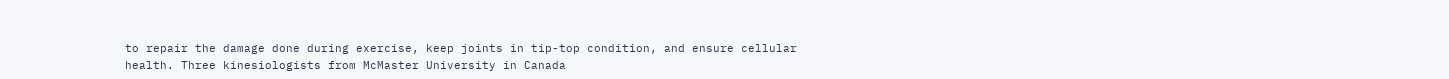to repair the damage done during exercise, keep joints in tip-top condition, and ensure cellular health. Three kinesiologists from McMaster University in Canada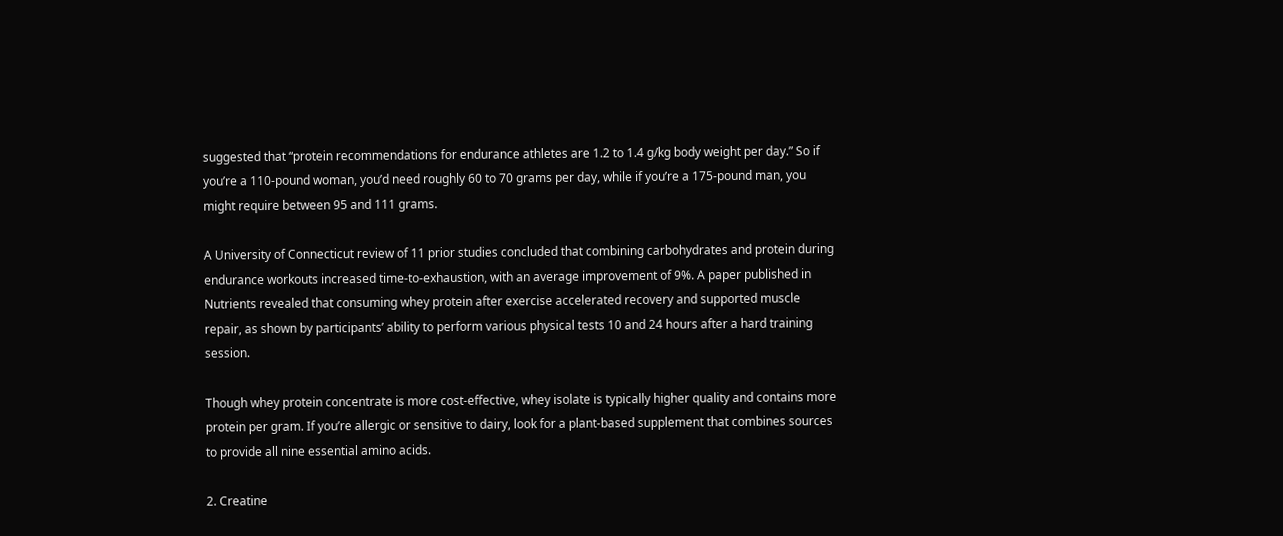suggested that “protein recommendations for endurance athletes are 1.2 to 1.4 g/kg body weight per day.” So if you’re a 110-pound woman, you’d need roughly 60 to 70 grams per day, while if you’re a 175-pound man, you might require between 95 and 111 grams.

A University of Connecticut review of 11 prior studies concluded that combining carbohydrates and protein during endurance workouts increased time-to-exhaustion, with an average improvement of 9%. A paper published in Nutrients revealed that consuming whey protein after exercise accelerated recovery and supported muscle repair, as shown by participants’ ability to perform various physical tests 10 and 24 hours after a hard training session.

Though whey protein concentrate is more cost-effective, whey isolate is typically higher quality and contains more protein per gram. If you’re allergic or sensitive to dairy, look for a plant-based supplement that combines sources to provide all nine essential amino acids.

2. Creatine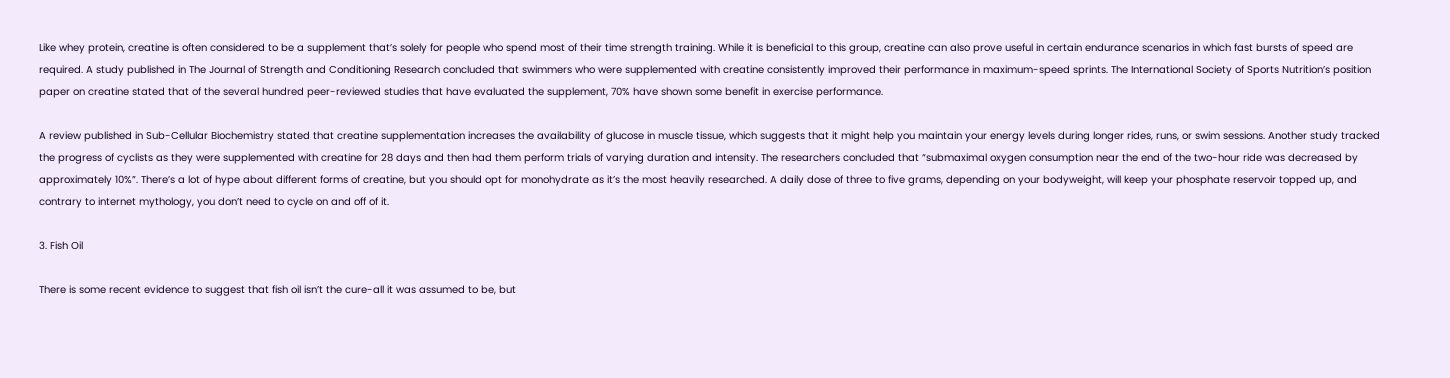Like whey protein, creatine is often considered to be a supplement that’s solely for people who spend most of their time strength training. While it is beneficial to this group, creatine can also prove useful in certain endurance scenarios in which fast bursts of speed are required. A study published in The Journal of Strength and Conditioning Research concluded that swimmers who were supplemented with creatine consistently improved their performance in maximum-speed sprints. The International Society of Sports Nutrition’s position paper on creatine stated that of the several hundred peer-reviewed studies that have evaluated the supplement, 70% have shown some benefit in exercise performance.

A review published in Sub-Cellular Biochemistry stated that creatine supplementation increases the availability of glucose in muscle tissue, which suggests that it might help you maintain your energy levels during longer rides, runs, or swim sessions. Another study tracked the progress of cyclists as they were supplemented with creatine for 28 days and then had them perform trials of varying duration and intensity. The researchers concluded that “submaximal oxygen consumption near the end of the two-hour ride was decreased by approximately 10%”. There’s a lot of hype about different forms of creatine, but you should opt for monohydrate as it’s the most heavily researched. A daily dose of three to five grams, depending on your bodyweight, will keep your phosphate reservoir topped up, and contrary to internet mythology, you don’t need to cycle on and off of it.

3. Fish Oil

There is some recent evidence to suggest that fish oil isn’t the cure-all it was assumed to be, but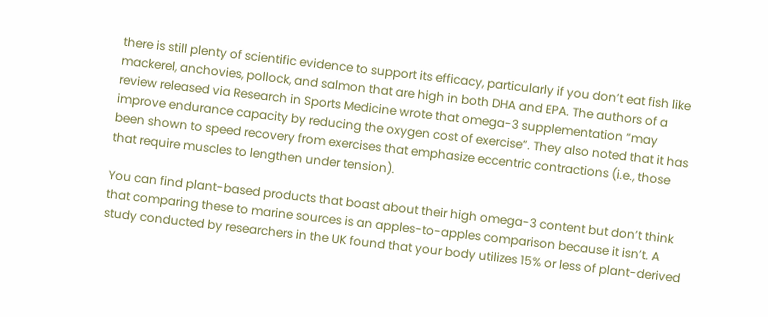there is still plenty of scientific evidence to support its efficacy, particularly if you don’t eat fish like mackerel, anchovies, pollock, and salmon that are high in both DHA and EPA. The authors of a review released via Research in Sports Medicine wrote that omega-3 supplementation “may improve endurance capacity by reducing the oxygen cost of exercise”. They also noted that it has been shown to speed recovery from exercises that emphasize eccentric contractions (i.e., those that require muscles to lengthen under tension).

You can find plant-based products that boast about their high omega-3 content but don’t think that comparing these to marine sources is an apples-to-apples comparison because it isn’t. A study conducted by researchers in the UK found that your body utilizes 15% or less of plant-derived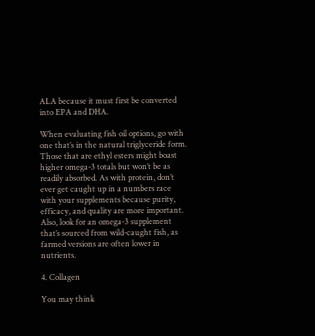ALA because it must first be converted into EPA and DHA.

When evaluating fish oil options, go with one that’s in the natural triglyceride form. Those that are ethyl esters might boast higher omega-3 totals but won’t be as readily absorbed. As with protein, don’t ever get caught up in a numbers race with your supplements because purity, efficacy, and quality are more important. Also, look for an omega-3 supplement that’s sourced from wild-caught fish, as farmed versions are often lower in nutrients.

4. Collagen

You may think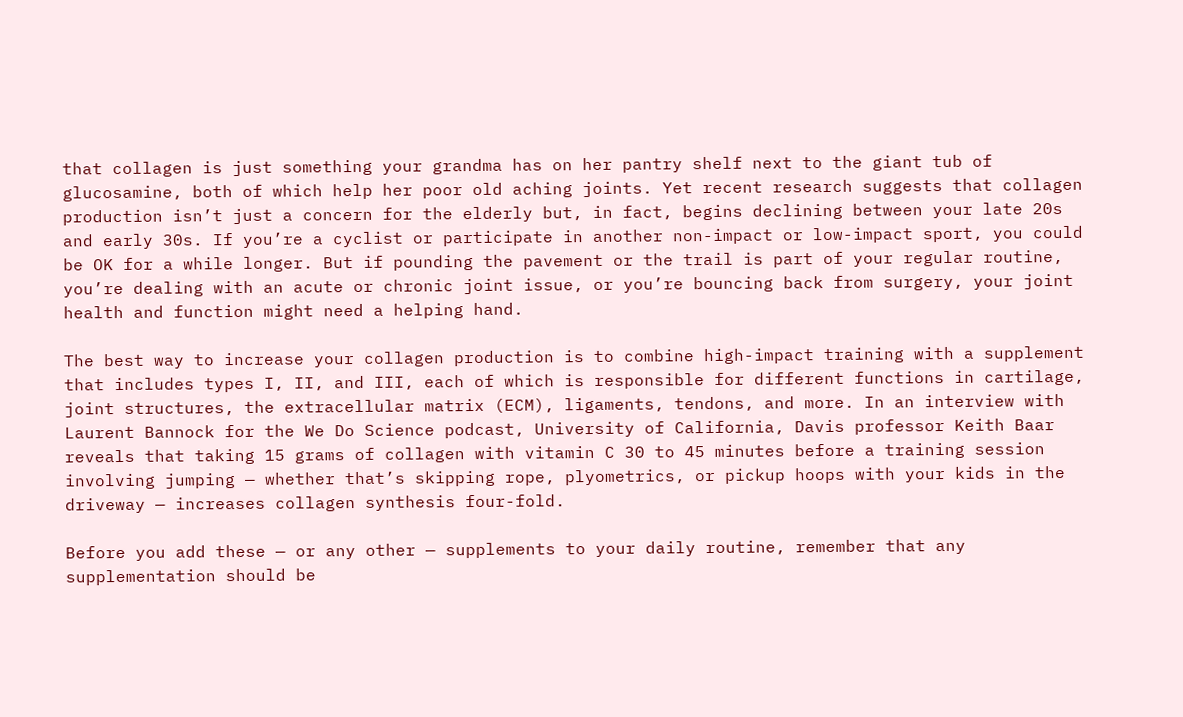that collagen is just something your grandma has on her pantry shelf next to the giant tub of glucosamine, both of which help her poor old aching joints. Yet recent research suggests that collagen production isn’t just a concern for the elderly but, in fact, begins declining between your late 20s and early 30s. If you’re a cyclist or participate in another non-impact or low-impact sport, you could be OK for a while longer. But if pounding the pavement or the trail is part of your regular routine, you’re dealing with an acute or chronic joint issue, or you’re bouncing back from surgery, your joint health and function might need a helping hand.

The best way to increase your collagen production is to combine high-impact training with a supplement that includes types I, II, and III, each of which is responsible for different functions in cartilage, joint structures, the extracellular matrix (ECM), ligaments, tendons, and more. In an interview with Laurent Bannock for the We Do Science podcast, University of California, Davis professor Keith Baar reveals that taking 15 grams of collagen with vitamin C 30 to 45 minutes before a training session involving jumping — whether that’s skipping rope, plyometrics, or pickup hoops with your kids in the driveway — increases collagen synthesis four-fold.

Before you add these — or any other — supplements to your daily routine, remember that any supplementation should be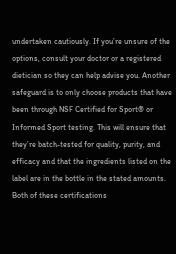undertaken cautiously. If you’re unsure of the options, consult your doctor or a registered dietician so they can help advise you. Another safeguard is to only choose products that have been through NSF Certified for Sport® or Informed Sport testing. This will ensure that they’re batch-tested for quality, purity, and efficacy and that the ingredients listed on the label are in the bottle in the stated amounts. Both of these certifications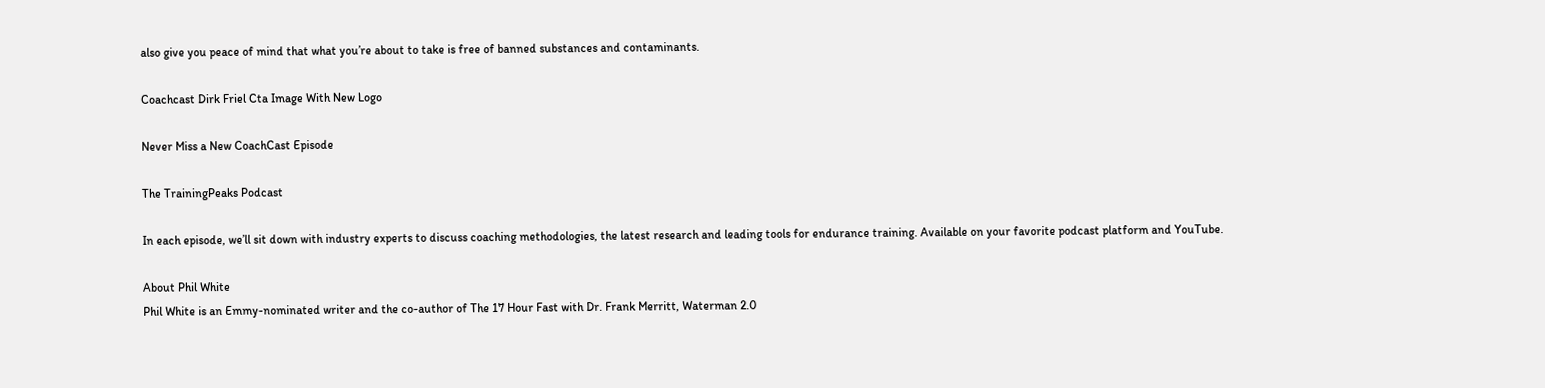also give you peace of mind that what you’re about to take is free of banned substances and contaminants.

Coachcast Dirk Friel Cta Image With New Logo

Never Miss a New CoachCast Episode

The TrainingPeaks Podcast

In each episode, we’ll sit down with industry experts to discuss coaching methodologies, the latest research and leading tools for endurance training. Available on your favorite podcast platform and YouTube.

About Phil White
Phil White is an Emmy-nominated writer and the co-author of The 17 Hour Fast with Dr. Frank Merritt, Waterman 2.0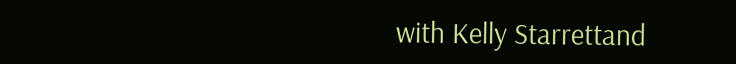with Kelly Starrettand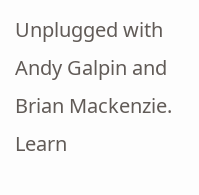Unplugged with Andy Galpin and Brian Mackenzie. Learn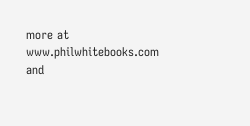more at www.philwhitebooks.com and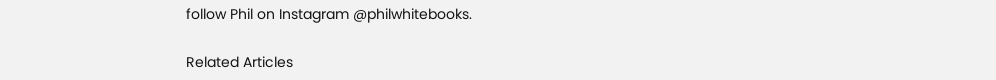follow Phil on Instagram @philwhitebooks.

Related Articles